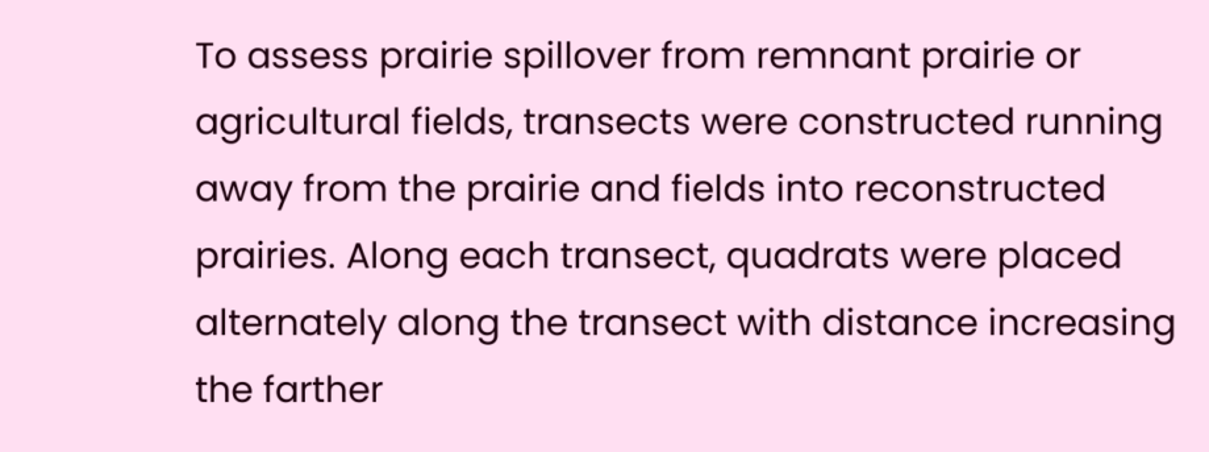To assess prairie spillover from remnant prairie or agricultural fields, transects were constructed running away from the prairie and fields into reconstructed prairies. Along each transect, quadrats were placed alternately along the transect with distance increasing the farther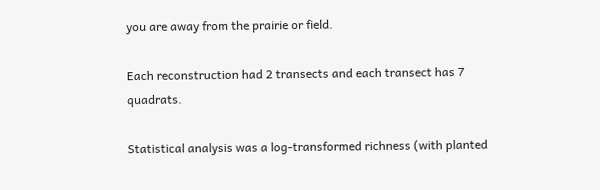you are away from the prairie or field.

Each reconstruction had 2 transects and each transect has 7 quadrats.

Statistical analysis was a log-transformed richness (with planted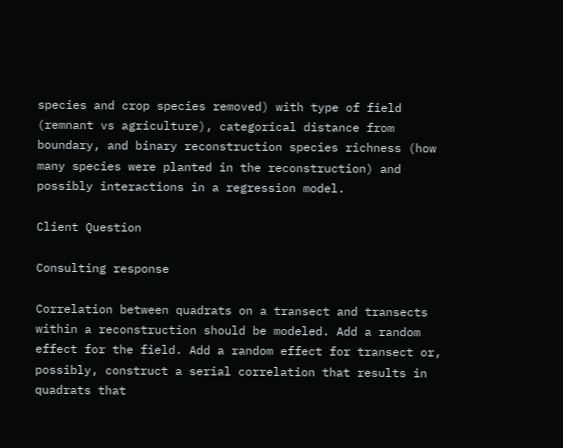species and crop species removed) with type of field (remnant vs agriculture), categorical distance from boundary, and binary reconstruction species richness (how many species were planted in the reconstruction) and possibly interactions in a regression model.

Client Question

Consulting response

Correlation between quadrats on a transect and transects within a reconstruction should be modeled. Add a random effect for the field. Add a random effect for transect or, possibly, construct a serial correlation that results in quadrats that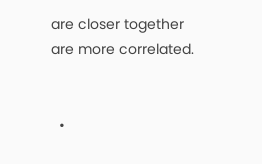are closer together are more correlated.


  •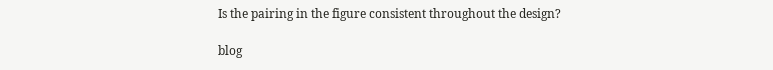Is the pairing in the figure consistent throughout the design?

blog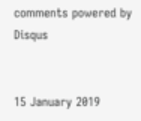comments powered by Disqus


15 January 2019